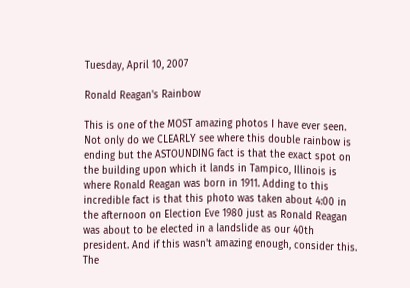Tuesday, April 10, 2007

Ronald Reagan's Rainbow

This is one of the MOST amazing photos I have ever seen. Not only do we CLEARLY see where this double rainbow is ending but the ASTOUNDING fact is that the exact spot on the building upon which it lands in Tampico, Illinois is where Ronald Reagan was born in 1911. Adding to this incredible fact is that this photo was taken about 4:00 in the afternoon on Election Eve 1980 just as Ronald Reagan was about to be elected in a landslide as our 40th president. And if this wasn't amazing enough, consider this. The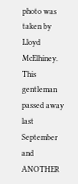photo was taken by Lloyd McElhiney. This gentleman passed away last September and ANOTHER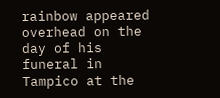rainbow appeared overhead on the day of his funeral in Tampico at the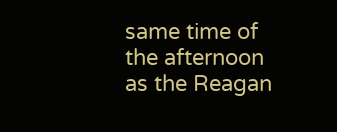same time of the afternoon as the Reagan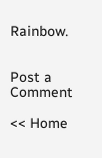Rainbow.


Post a Comment

<< Home